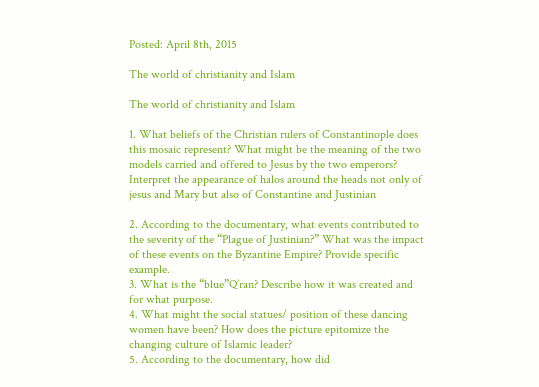Posted: April 8th, 2015

The world of christianity and Islam

The world of christianity and Islam

1. What beliefs of the Christian rulers of Constantinople does this mosaic represent? What might be the meaning of the two models carried and offered to Jesus by the two emperors? Interpret the appearance of halos around the heads not only of jesus and Mary but also of Constantine and Justinian

2. According to the documentary, what events contributed to the severity of the “Plague of Justinian?” What was the impact of these events on the Byzantine Empire? Provide specific example.
3. What is the “blue”Q’ran? Describe how it was created and for what purpose.
4. What might the social statues/ position of these dancing women have been? How does the picture epitomize the changing culture of Islamic leader?
5. According to the documentary, how did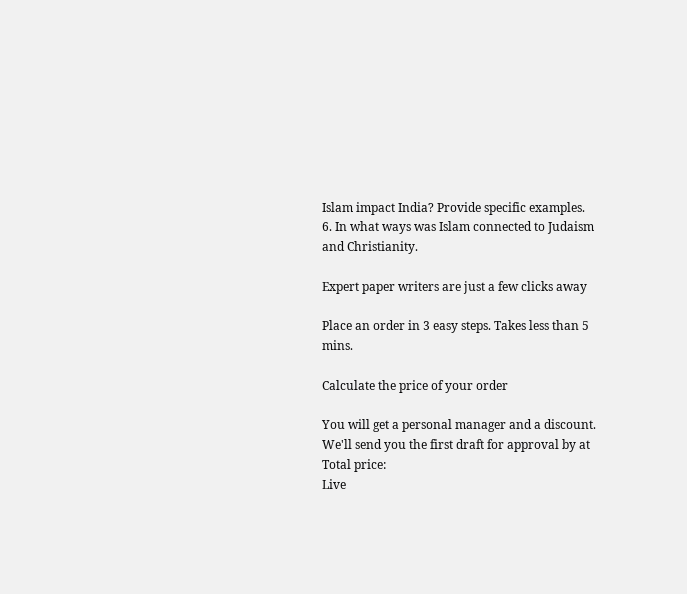Islam impact India? Provide specific examples.
6. In what ways was Islam connected to Judaism and Christianity.

Expert paper writers are just a few clicks away

Place an order in 3 easy steps. Takes less than 5 mins.

Calculate the price of your order

You will get a personal manager and a discount.
We'll send you the first draft for approval by at
Total price:
Live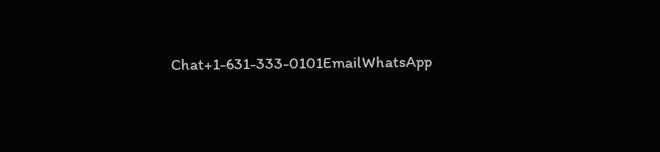Chat+1-631-333-0101EmailWhatsApp